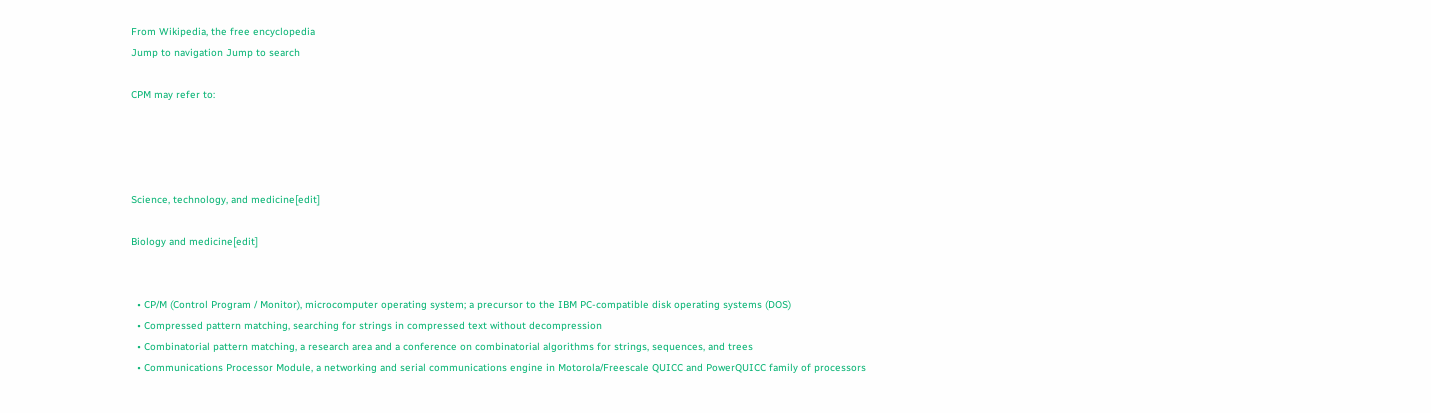From Wikipedia, the free encyclopedia
Jump to navigation Jump to search

CPM may refer to:




Science, technology, and medicine[edit]

Biology and medicine[edit]


  • CP/M (Control Program / Monitor), microcomputer operating system; a precursor to the IBM PC-compatible disk operating systems (DOS)
  • Compressed pattern matching, searching for strings in compressed text without decompression
  • Combinatorial pattern matching, a research area and a conference on combinatorial algorithms for strings, sequences, and trees
  • Communications Processor Module, a networking and serial communications engine in Motorola/Freescale QUICC and PowerQUICC family of processors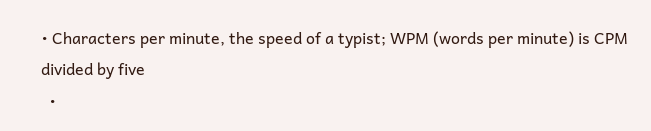• Characters per minute, the speed of a typist; WPM (words per minute) is CPM divided by five
  •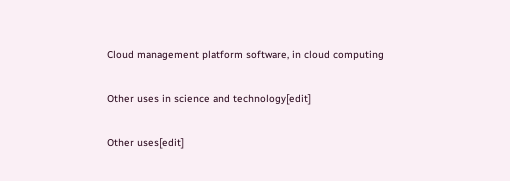Cloud management platform software, in cloud computing

Other uses in science and technology[edit]

Other uses[edit]